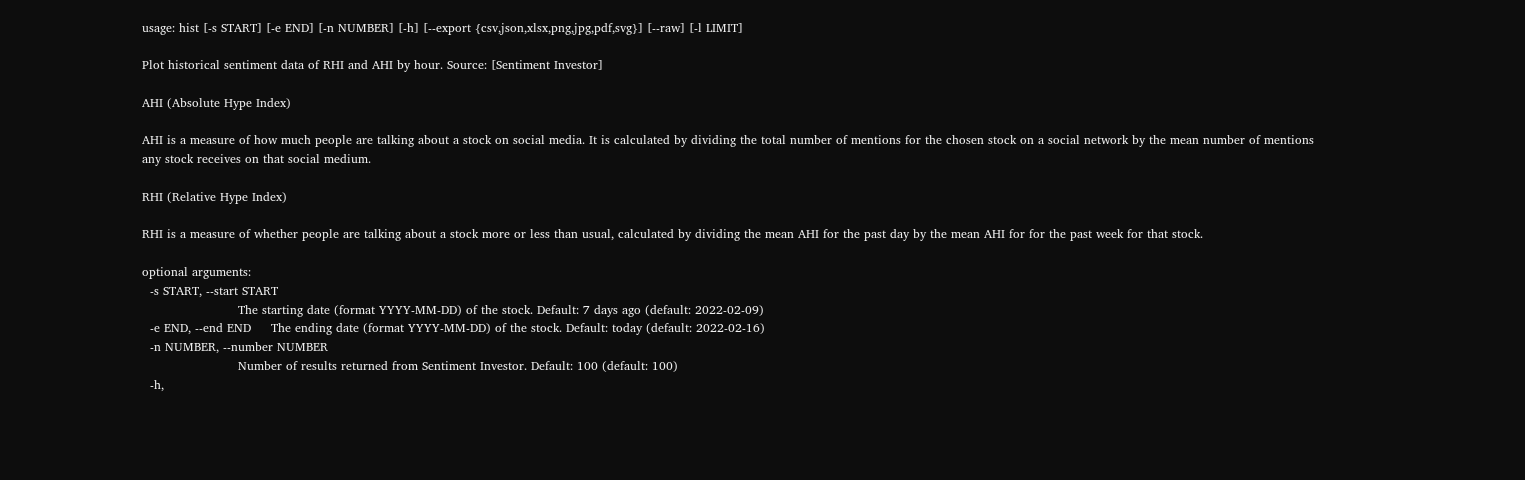usage: hist [-s START] [-e END] [-n NUMBER] [-h] [--export {csv,json,xlsx,png,jpg,pdf,svg}] [--raw] [-l LIMIT]

Plot historical sentiment data of RHI and AHI by hour. Source: [Sentiment Investor]

AHI (Absolute Hype Index)

AHI is a measure of how much people are talking about a stock on social media. It is calculated by dividing the total number of mentions for the chosen stock on a social network by the mean number of mentions any stock receives on that social medium.

RHI (Relative Hype Index)

RHI is a measure of whether people are talking about a stock more or less than usual, calculated by dividing the mean AHI for the past day by the mean AHI for for the past week for that stock.

optional arguments:
  -s START, --start START
                        The starting date (format YYYY-MM-DD) of the stock. Default: 7 days ago (default: 2022-02-09)
  -e END, --end END     The ending date (format YYYY-MM-DD) of the stock. Default: today (default: 2022-02-16)
  -n NUMBER, --number NUMBER
                        Number of results returned from Sentiment Investor. Default: 100 (default: 100)
  -h,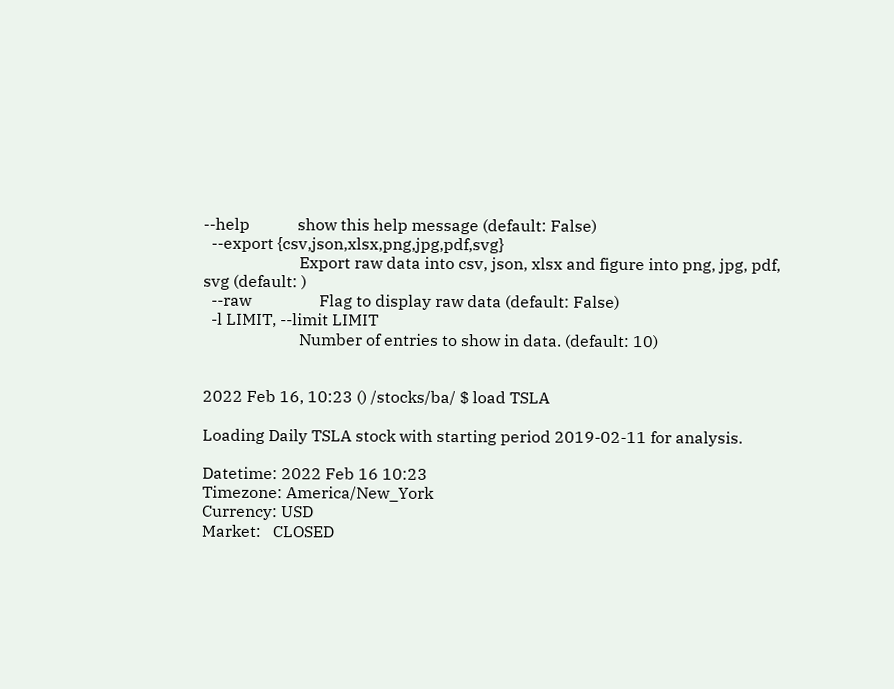--help            show this help message (default: False)
  --export {csv,json,xlsx,png,jpg,pdf,svg}
                        Export raw data into csv, json, xlsx and figure into png, jpg, pdf, svg (default: )
  --raw                 Flag to display raw data (default: False)
  -l LIMIT, --limit LIMIT
                        Number of entries to show in data. (default: 10)


2022 Feb 16, 10:23 () /stocks/ba/ $ load TSLA

Loading Daily TSLA stock with starting period 2019-02-11 for analysis.

Datetime: 2022 Feb 16 10:23
Timezone: America/New_York
Currency: USD
Market:   CLOSED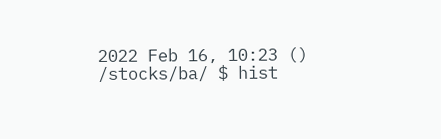2022 Feb 16, 10:23 () /stocks/ba/ $ hist